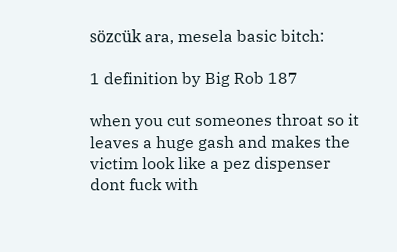sözcük ara, mesela basic bitch:

1 definition by Big Rob 187

when you cut someones throat so it leaves a huge gash and makes the victim look like a pez dispenser
dont fuck with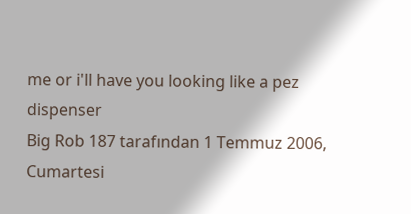me or i'll have you looking like a pez dispenser
Big Rob 187 tarafından 1 Temmuz 2006, Cumartesi